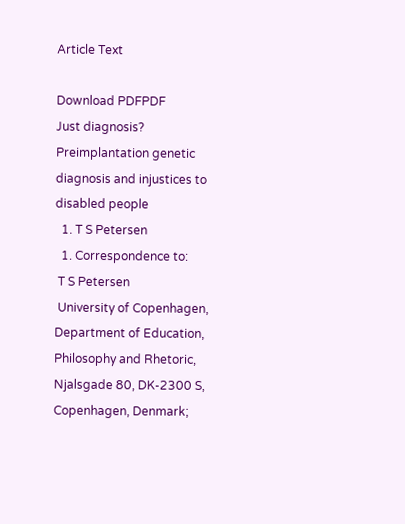Article Text

Download PDFPDF
Just diagnosis? Preimplantation genetic diagnosis and injustices to disabled people
  1. T S Petersen
  1. Correspondence to:
 T S Petersen
 University of Copenhagen, Department of Education, Philosophy and Rhetoric, Njalsgade 80, DK-2300 S, Copenhagen, Denmark;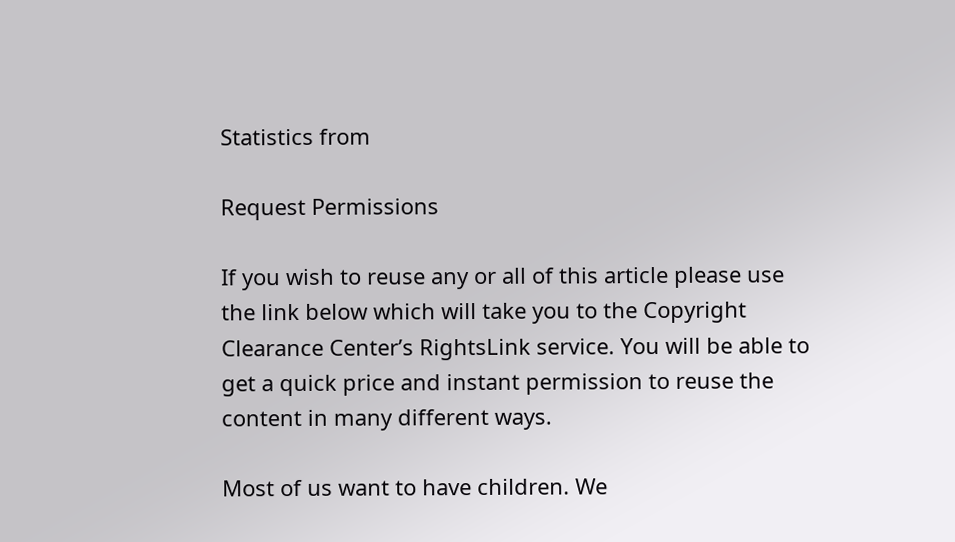Statistics from

Request Permissions

If you wish to reuse any or all of this article please use the link below which will take you to the Copyright Clearance Center’s RightsLink service. You will be able to get a quick price and instant permission to reuse the content in many different ways.

Most of us want to have children. We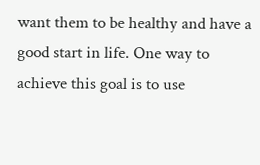want them to be healthy and have a good start in life. One way to achieve this goal is to use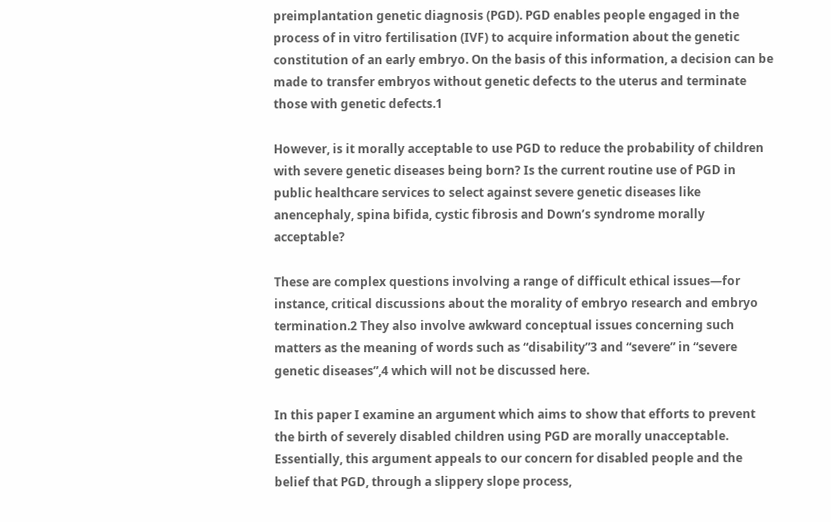preimplantation genetic diagnosis (PGD). PGD enables people engaged in the process of in vitro fertilisation (IVF) to acquire information about the genetic constitution of an early embryo. On the basis of this information, a decision can be made to transfer embryos without genetic defects to the uterus and terminate those with genetic defects.1

However, is it morally acceptable to use PGD to reduce the probability of children with severe genetic diseases being born? Is the current routine use of PGD in public healthcare services to select against severe genetic diseases like anencephaly, spina bifida, cystic fibrosis and Down’s syndrome morally acceptable?

These are complex questions involving a range of difficult ethical issues—for instance, critical discussions about the morality of embryo research and embryo termination.2 They also involve awkward conceptual issues concerning such matters as the meaning of words such as “disability”3 and “severe” in “severe genetic diseases”,4 which will not be discussed here.

In this paper I examine an argument which aims to show that efforts to prevent the birth of severely disabled children using PGD are morally unacceptable. Essentially, this argument appeals to our concern for disabled people and the belief that PGD, through a slippery slope process,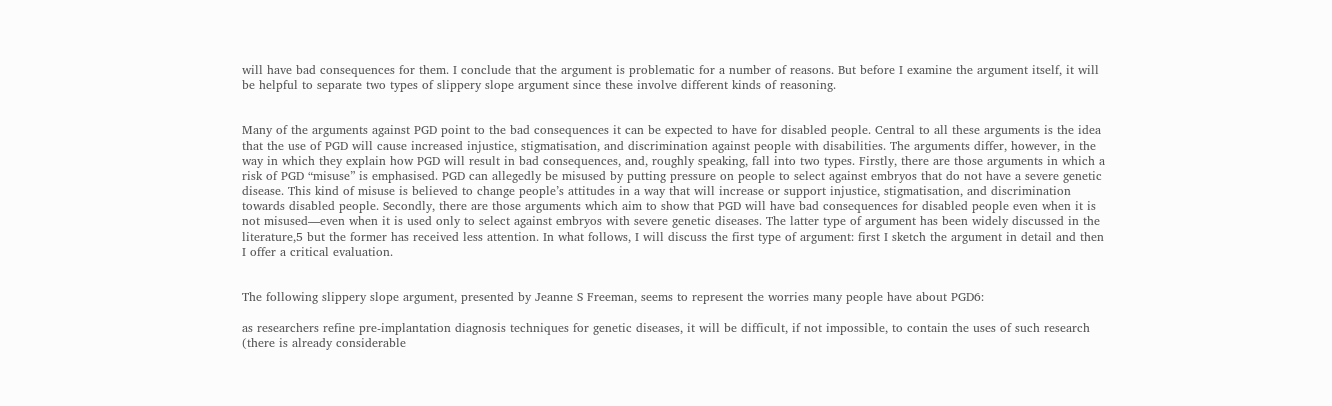will have bad consequences for them. I conclude that the argument is problematic for a number of reasons. But before I examine the argument itself, it will be helpful to separate two types of slippery slope argument since these involve different kinds of reasoning.


Many of the arguments against PGD point to the bad consequences it can be expected to have for disabled people. Central to all these arguments is the idea that the use of PGD will cause increased injustice, stigmatisation, and discrimination against people with disabilities. The arguments differ, however, in the way in which they explain how PGD will result in bad consequences, and, roughly speaking, fall into two types. Firstly, there are those arguments in which a risk of PGD “misuse” is emphasised. PGD can allegedly be misused by putting pressure on people to select against embryos that do not have a severe genetic disease. This kind of misuse is believed to change people’s attitudes in a way that will increase or support injustice, stigmatisation, and discrimination towards disabled people. Secondly, there are those arguments which aim to show that PGD will have bad consequences for disabled people even when it is not misused—even when it is used only to select against embryos with severe genetic diseases. The latter type of argument has been widely discussed in the literature,5 but the former has received less attention. In what follows, I will discuss the first type of argument: first I sketch the argument in detail and then I offer a critical evaluation.


The following slippery slope argument, presented by Jeanne S Freeman, seems to represent the worries many people have about PGD6:

as researchers refine pre-implantation diagnosis techniques for genetic diseases, it will be difficult, if not impossible, to contain the uses of such research (there is already considerable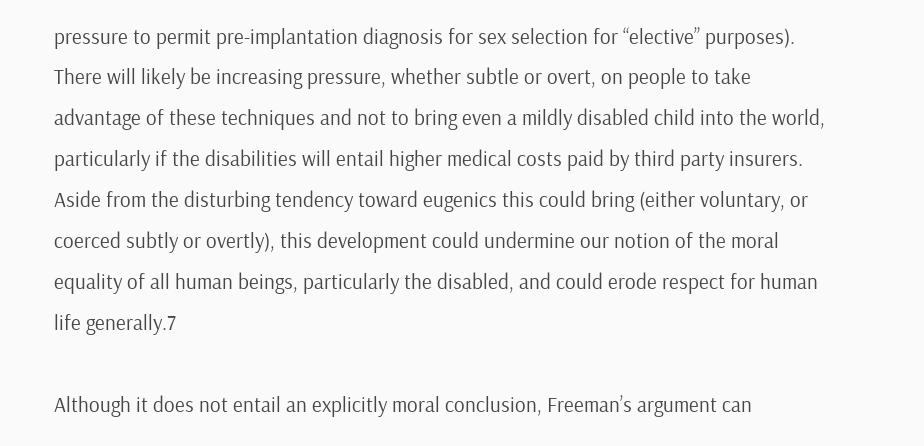pressure to permit pre-implantation diagnosis for sex selection for “elective” purposes). There will likely be increasing pressure, whether subtle or overt, on people to take advantage of these techniques and not to bring even a mildly disabled child into the world, particularly if the disabilities will entail higher medical costs paid by third party insurers. Aside from the disturbing tendency toward eugenics this could bring (either voluntary, or coerced subtly or overtly), this development could undermine our notion of the moral equality of all human beings, particularly the disabled, and could erode respect for human life generally.7

Although it does not entail an explicitly moral conclusion, Freeman’s argument can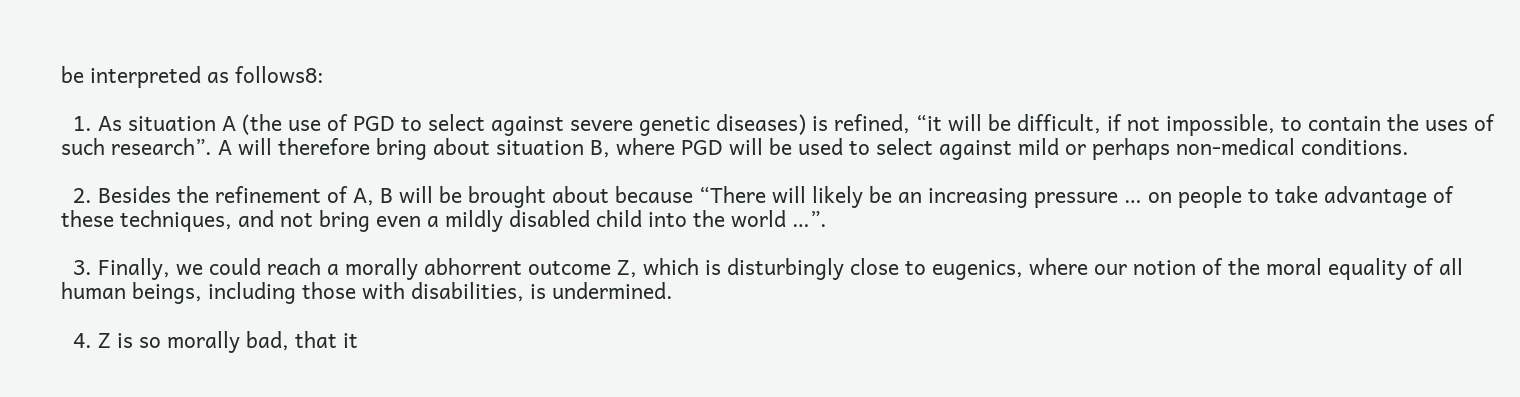be interpreted as follows8:

  1. As situation A (the use of PGD to select against severe genetic diseases) is refined, “it will be difficult, if not impossible, to contain the uses of such research”. A will therefore bring about situation B, where PGD will be used to select against mild or perhaps non-medical conditions.

  2. Besides the refinement of A, B will be brought about because “There will likely be an increasing pressure … on people to take advantage of these techniques, and not bring even a mildly disabled child into the world …”.

  3. Finally, we could reach a morally abhorrent outcome Z, which is disturbingly close to eugenics, where our notion of the moral equality of all human beings, including those with disabilities, is undermined.

  4. Z is so morally bad, that it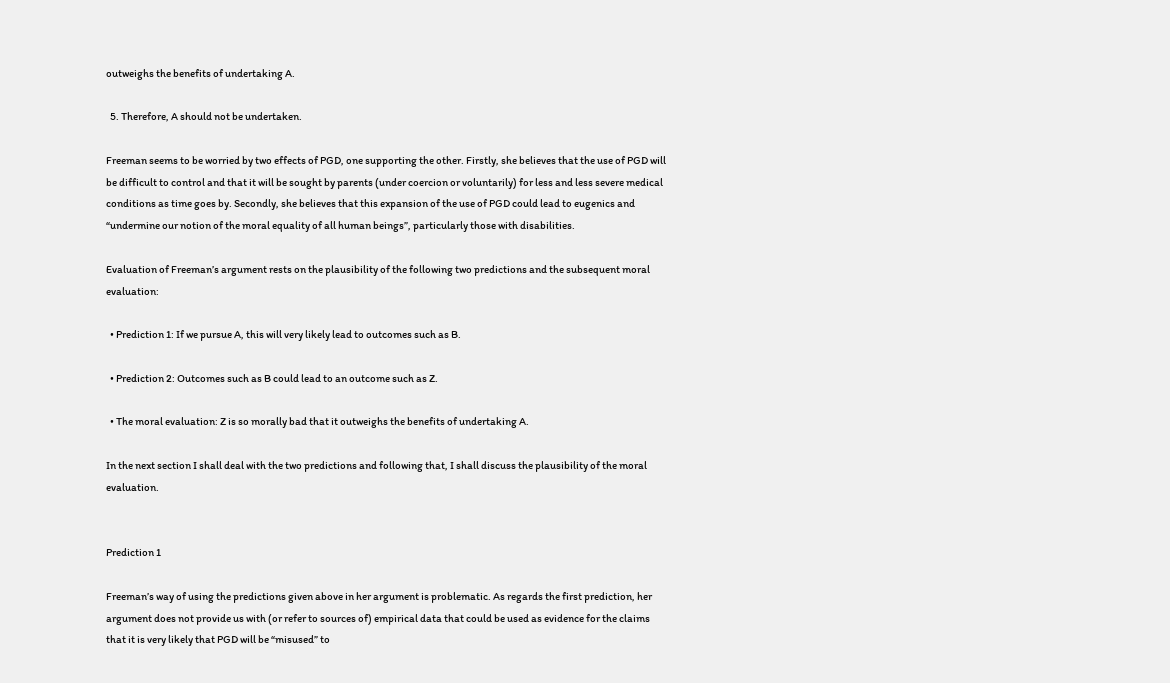outweighs the benefits of undertaking A.

  5. Therefore, A should not be undertaken.

Freeman seems to be worried by two effects of PGD, one supporting the other. Firstly, she believes that the use of PGD will be difficult to control and that it will be sought by parents (under coercion or voluntarily) for less and less severe medical conditions as time goes by. Secondly, she believes that this expansion of the use of PGD could lead to eugenics and “undermine our notion of the moral equality of all human beings”, particularly those with disabilities.

Evaluation of Freeman’s argument rests on the plausibility of the following two predictions and the subsequent moral evaluation:

  • Prediction 1: If we pursue A, this will very likely lead to outcomes such as B.

  • Prediction 2: Outcomes such as B could lead to an outcome such as Z.

  • The moral evaluation: Z is so morally bad that it outweighs the benefits of undertaking A.

In the next section I shall deal with the two predictions and following that, I shall discuss the plausibility of the moral evaluation.


Prediction 1

Freeman’s way of using the predictions given above in her argument is problematic. As regards the first prediction, her argument does not provide us with (or refer to sources of) empirical data that could be used as evidence for the claims that it is very likely that PGD will be “misused” to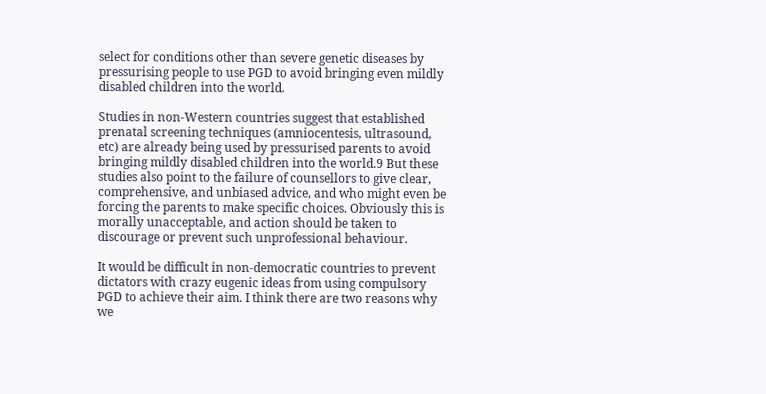select for conditions other than severe genetic diseases by pressurising people to use PGD to avoid bringing even mildly disabled children into the world.

Studies in non-Western countries suggest that established prenatal screening techniques (amniocentesis, ultrasound, etc) are already being used by pressurised parents to avoid bringing mildly disabled children into the world.9 But these studies also point to the failure of counsellors to give clear, comprehensive, and unbiased advice, and who might even be forcing the parents to make specific choices. Obviously this is morally unacceptable, and action should be taken to discourage or prevent such unprofessional behaviour.

It would be difficult in non-democratic countries to prevent dictators with crazy eugenic ideas from using compulsory PGD to achieve their aim. I think there are two reasons why we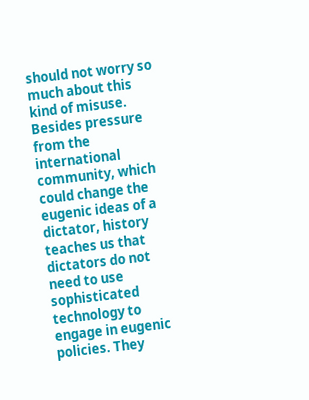should not worry so much about this kind of misuse. Besides pressure from the international community, which could change the eugenic ideas of a dictator, history teaches us that dictators do not need to use sophisticated technology to engage in eugenic policies. They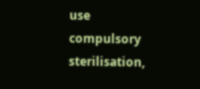use compulsory sterilisation,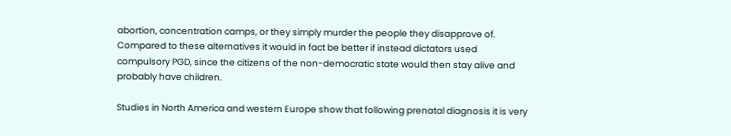abortion, concentration camps, or they simply murder the people they disapprove of. Compared to these alternatives it would in fact be better if instead dictators used compulsory PGD, since the citizens of the non-democratic state would then stay alive and probably have children.

Studies in North America and western Europe show that following prenatal diagnosis it is very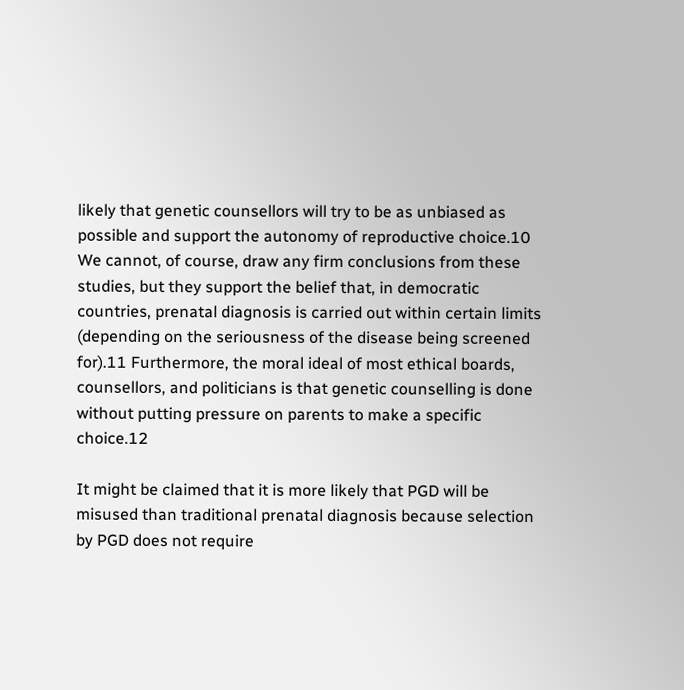likely that genetic counsellors will try to be as unbiased as possible and support the autonomy of reproductive choice.10 We cannot, of course, draw any firm conclusions from these studies, but they support the belief that, in democratic countries, prenatal diagnosis is carried out within certain limits (depending on the seriousness of the disease being screened for).11 Furthermore, the moral ideal of most ethical boards, counsellors, and politicians is that genetic counselling is done without putting pressure on parents to make a specific choice.12

It might be claimed that it is more likely that PGD will be misused than traditional prenatal diagnosis because selection by PGD does not require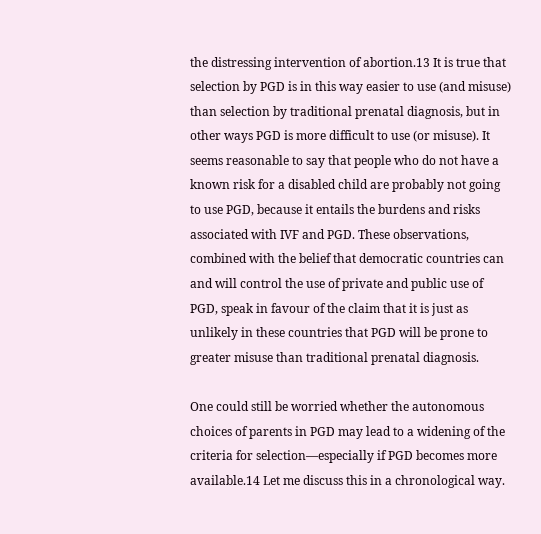the distressing intervention of abortion.13 It is true that selection by PGD is in this way easier to use (and misuse) than selection by traditional prenatal diagnosis, but in other ways PGD is more difficult to use (or misuse). It seems reasonable to say that people who do not have a known risk for a disabled child are probably not going to use PGD, because it entails the burdens and risks associated with IVF and PGD. These observations, combined with the belief that democratic countries can and will control the use of private and public use of PGD, speak in favour of the claim that it is just as unlikely in these countries that PGD will be prone to greater misuse than traditional prenatal diagnosis.

One could still be worried whether the autonomous choices of parents in PGD may lead to a widening of the criteria for selection—especially if PGD becomes more available.14 Let me discuss this in a chronological way.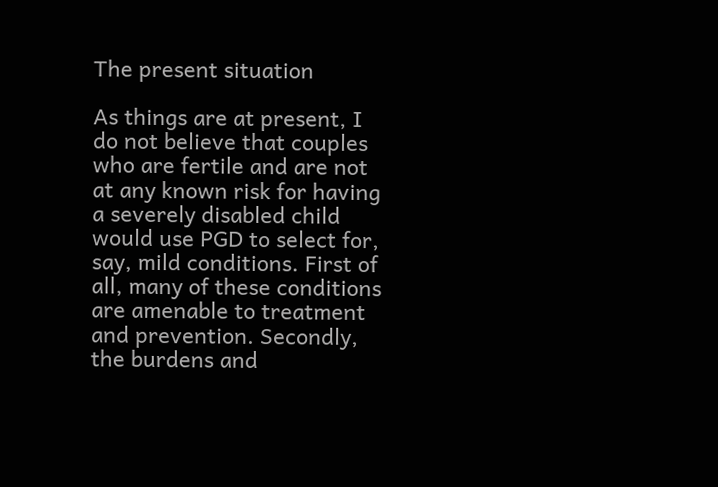The present situation

As things are at present, I do not believe that couples who are fertile and are not at any known risk for having a severely disabled child would use PGD to select for, say, mild conditions. First of all, many of these conditions are amenable to treatment and prevention. Secondly, the burdens and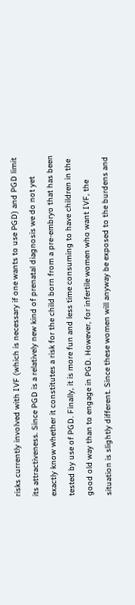risks currently involved with IVF (which is necessary if one wants to use PGD) and PGD limit its attractiveness. Since PGD is a relatively new kind of prenatal diagnosis we do not yet exactly know whether it constitutes a risk for the child born from a pre-embryo that has been tested by use of PGD. Finally, it is more fun and less time consuming to have children in the good old way than to engage in PGD. However, for infertile women who want IVF, the situation is slightly different. Since these women will anyway be exposed to the burdens and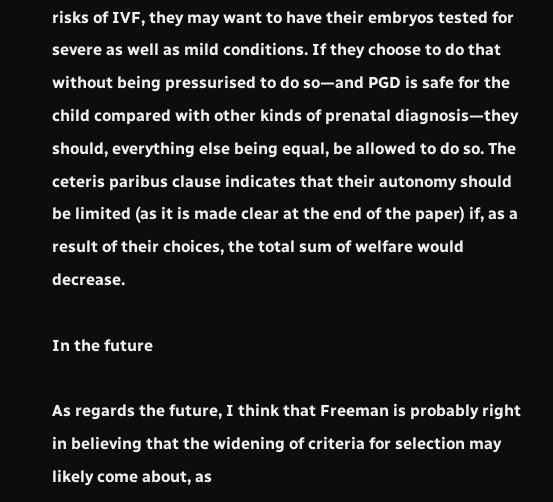risks of IVF, they may want to have their embryos tested for severe as well as mild conditions. If they choose to do that without being pressurised to do so—and PGD is safe for the child compared with other kinds of prenatal diagnosis—they should, everything else being equal, be allowed to do so. The ceteris paribus clause indicates that their autonomy should be limited (as it is made clear at the end of the paper) if, as a result of their choices, the total sum of welfare would decrease.

In the future

As regards the future, I think that Freeman is probably right in believing that the widening of criteria for selection may likely come about, as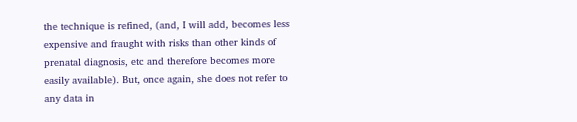the technique is refined, (and, I will add, becomes less expensive and fraught with risks than other kinds of prenatal diagnosis, etc and therefore becomes more easily available). But, once again, she does not refer to any data in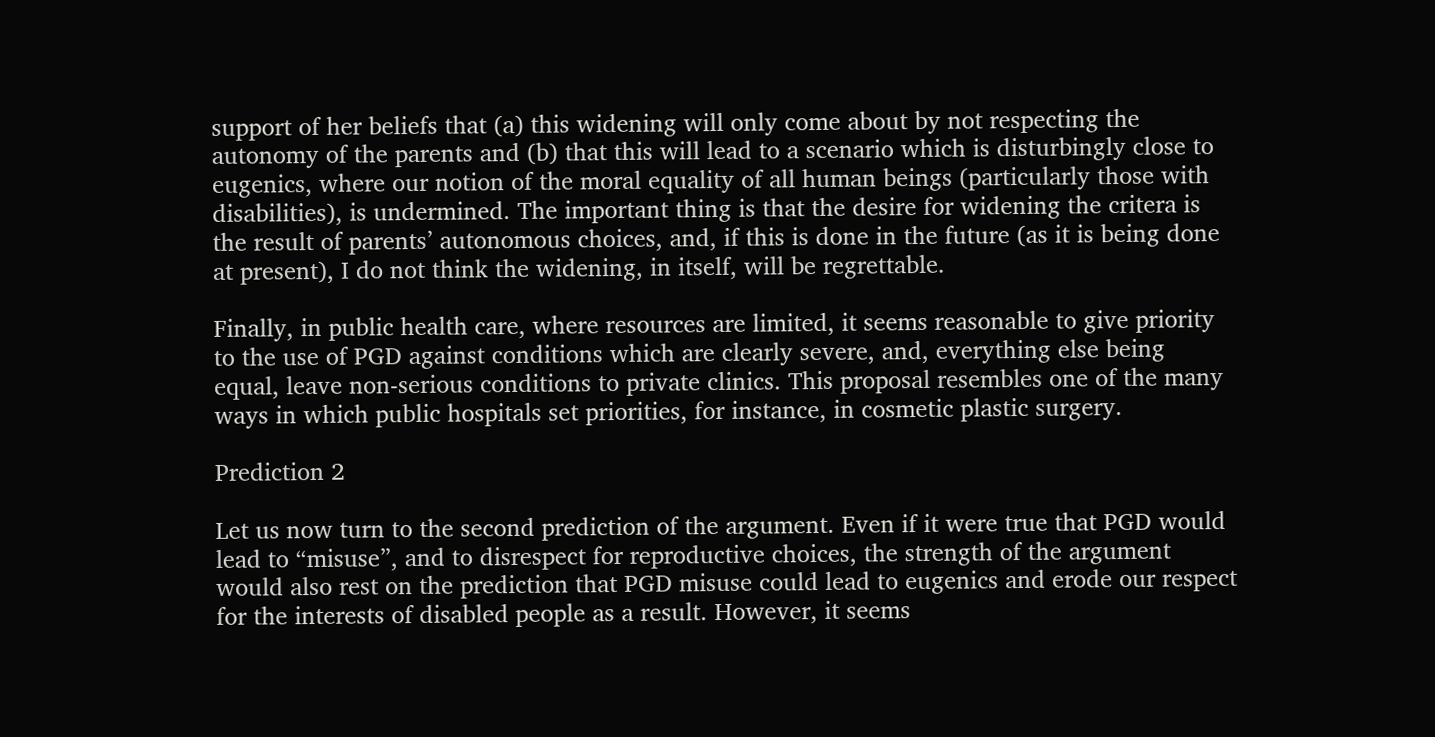support of her beliefs that (a) this widening will only come about by not respecting the autonomy of the parents and (b) that this will lead to a scenario which is disturbingly close to eugenics, where our notion of the moral equality of all human beings (particularly those with disabilities), is undermined. The important thing is that the desire for widening the critera is the result of parents’ autonomous choices, and, if this is done in the future (as it is being done at present), I do not think the widening, in itself, will be regrettable.

Finally, in public health care, where resources are limited, it seems reasonable to give priority to the use of PGD against conditions which are clearly severe, and, everything else being equal, leave non-serious conditions to private clinics. This proposal resembles one of the many ways in which public hospitals set priorities, for instance, in cosmetic plastic surgery.

Prediction 2

Let us now turn to the second prediction of the argument. Even if it were true that PGD would lead to “misuse”, and to disrespect for reproductive choices, the strength of the argument would also rest on the prediction that PGD misuse could lead to eugenics and erode our respect for the interests of disabled people as a result. However, it seems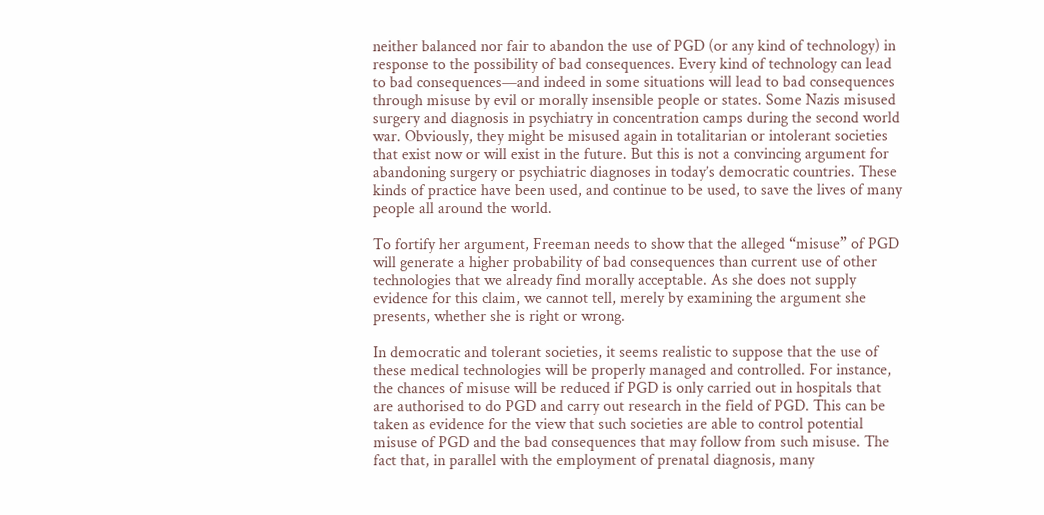neither balanced nor fair to abandon the use of PGD (or any kind of technology) in response to the possibility of bad consequences. Every kind of technology can lead to bad consequences—and indeed in some situations will lead to bad consequences through misuse by evil or morally insensible people or states. Some Nazis misused surgery and diagnosis in psychiatry in concentration camps during the second world war. Obviously, they might be misused again in totalitarian or intolerant societies that exist now or will exist in the future. But this is not a convincing argument for abandoning surgery or psychiatric diagnoses in today’s democratic countries. These kinds of practice have been used, and continue to be used, to save the lives of many people all around the world.

To fortify her argument, Freeman needs to show that the alleged “misuse” of PGD will generate a higher probability of bad consequences than current use of other technologies that we already find morally acceptable. As she does not supply evidence for this claim, we cannot tell, merely by examining the argument she presents, whether she is right or wrong.

In democratic and tolerant societies, it seems realistic to suppose that the use of these medical technologies will be properly managed and controlled. For instance, the chances of misuse will be reduced if PGD is only carried out in hospitals that are authorised to do PGD and carry out research in the field of PGD. This can be taken as evidence for the view that such societies are able to control potential misuse of PGD and the bad consequences that may follow from such misuse. The fact that, in parallel with the employment of prenatal diagnosis, many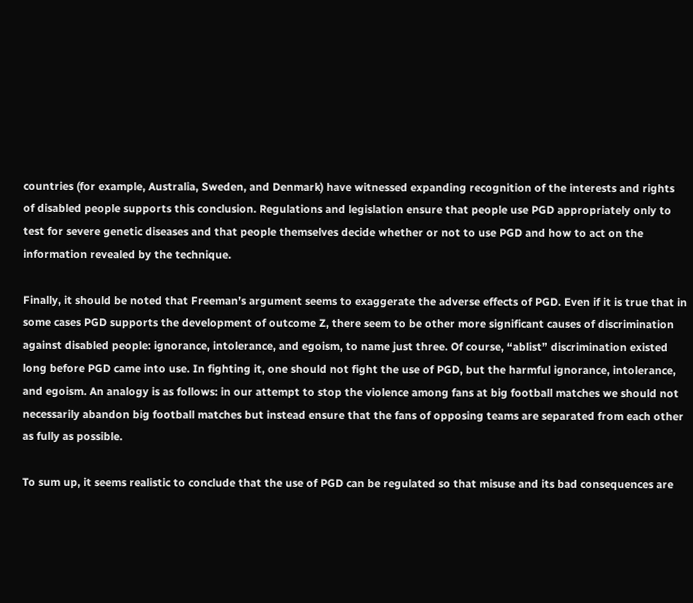countries (for example, Australia, Sweden, and Denmark) have witnessed expanding recognition of the interests and rights of disabled people supports this conclusion. Regulations and legislation ensure that people use PGD appropriately only to test for severe genetic diseases and that people themselves decide whether or not to use PGD and how to act on the information revealed by the technique.

Finally, it should be noted that Freeman’s argument seems to exaggerate the adverse effects of PGD. Even if it is true that in some cases PGD supports the development of outcome Z, there seem to be other more significant causes of discrimination against disabled people: ignorance, intolerance, and egoism, to name just three. Of course, “ablist” discrimination existed long before PGD came into use. In fighting it, one should not fight the use of PGD, but the harmful ignorance, intolerance, and egoism. An analogy is as follows: in our attempt to stop the violence among fans at big football matches we should not necessarily abandon big football matches but instead ensure that the fans of opposing teams are separated from each other as fully as possible.

To sum up, it seems realistic to conclude that the use of PGD can be regulated so that misuse and its bad consequences are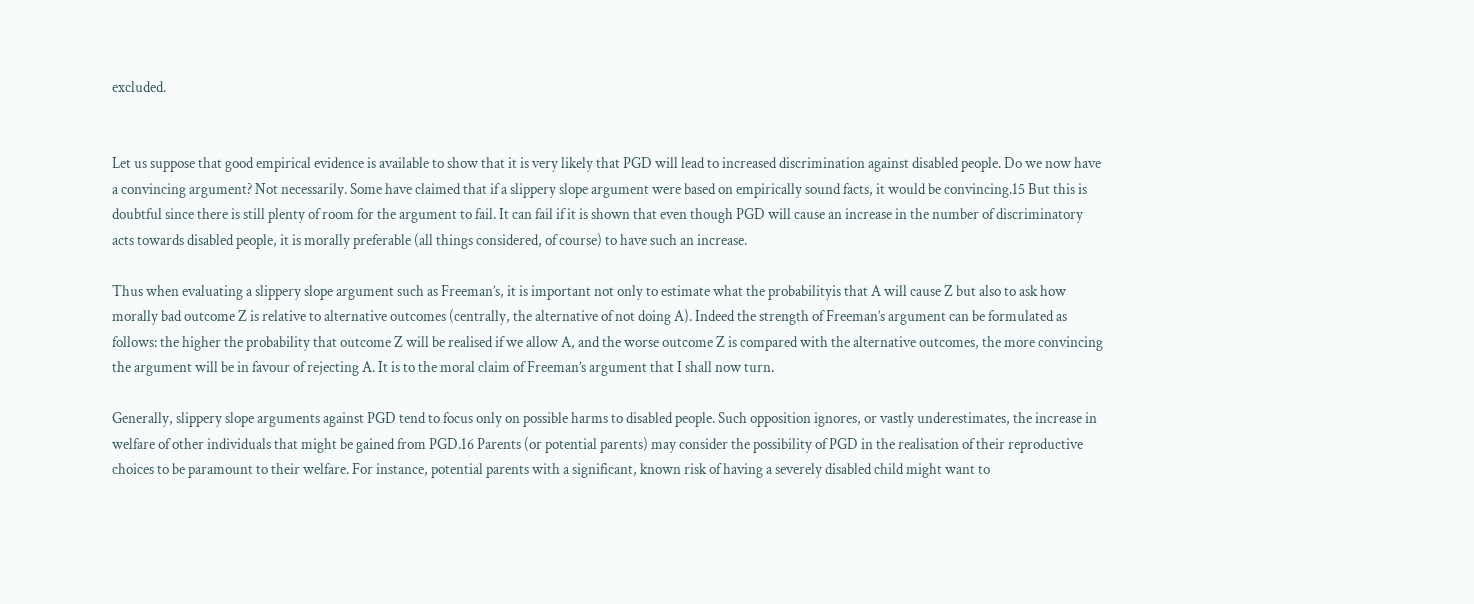excluded.


Let us suppose that good empirical evidence is available to show that it is very likely that PGD will lead to increased discrimination against disabled people. Do we now have a convincing argument? Not necessarily. Some have claimed that if a slippery slope argument were based on empirically sound facts, it would be convincing.15 But this is doubtful since there is still plenty of room for the argument to fail. It can fail if it is shown that even though PGD will cause an increase in the number of discriminatory acts towards disabled people, it is morally preferable (all things considered, of course) to have such an increase.

Thus when evaluating a slippery slope argument such as Freeman’s, it is important not only to estimate what the probabilityis that A will cause Z but also to ask how morally bad outcome Z is relative to alternative outcomes (centrally, the alternative of not doing A). Indeed the strength of Freeman’s argument can be formulated as follows: the higher the probability that outcome Z will be realised if we allow A, and the worse outcome Z is compared with the alternative outcomes, the more convincing the argument will be in favour of rejecting A. It is to the moral claim of Freeman’s argument that I shall now turn.

Generally, slippery slope arguments against PGD tend to focus only on possible harms to disabled people. Such opposition ignores, or vastly underestimates, the increase in welfare of other individuals that might be gained from PGD.16 Parents (or potential parents) may consider the possibility of PGD in the realisation of their reproductive choices to be paramount to their welfare. For instance, potential parents with a significant, known risk of having a severely disabled child might want to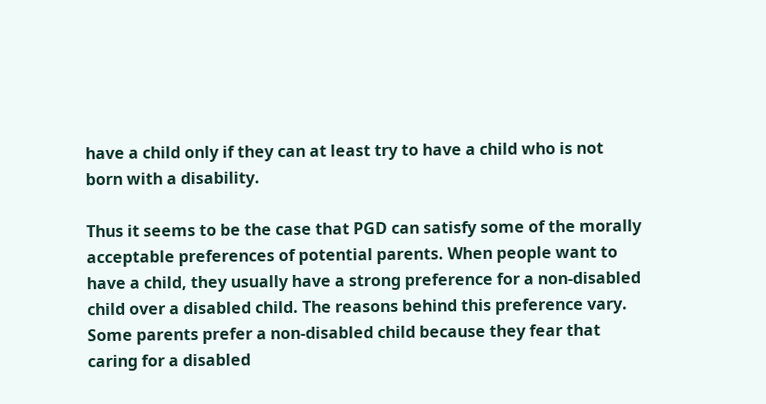have a child only if they can at least try to have a child who is not born with a disability.

Thus it seems to be the case that PGD can satisfy some of the morally acceptable preferences of potential parents. When people want to have a child, they usually have a strong preference for a non-disabled child over a disabled child. The reasons behind this preference vary. Some parents prefer a non-disabled child because they fear that caring for a disabled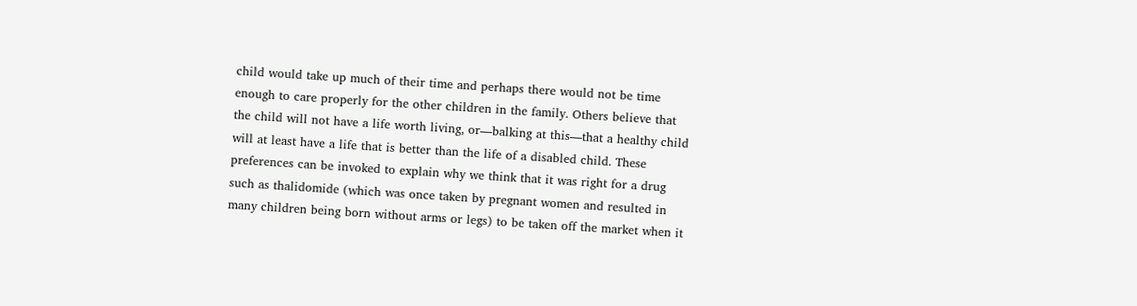child would take up much of their time and perhaps there would not be time enough to care properly for the other children in the family. Others believe that the child will not have a life worth living, or—balking at this—that a healthy child will at least have a life that is better than the life of a disabled child. These preferences can be invoked to explain why we think that it was right for a drug such as thalidomide (which was once taken by pregnant women and resulted in many children being born without arms or legs) to be taken off the market when it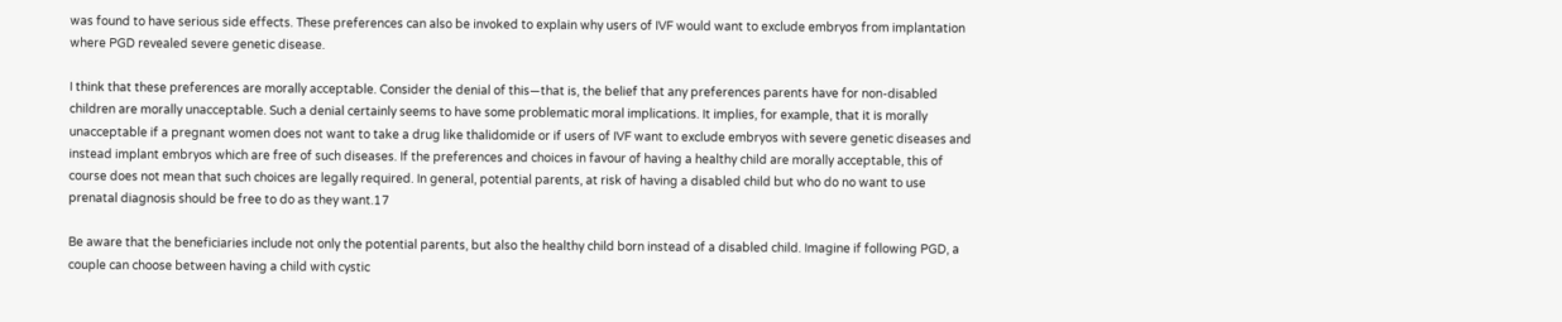was found to have serious side effects. These preferences can also be invoked to explain why users of IVF would want to exclude embryos from implantation where PGD revealed severe genetic disease.

I think that these preferences are morally acceptable. Consider the denial of this—that is, the belief that any preferences parents have for non-disabled children are morally unacceptable. Such a denial certainly seems to have some problematic moral implications. It implies, for example, that it is morally unacceptable if a pregnant women does not want to take a drug like thalidomide or if users of IVF want to exclude embryos with severe genetic diseases and instead implant embryos which are free of such diseases. If the preferences and choices in favour of having a healthy child are morally acceptable, this of course does not mean that such choices are legally required. In general, potential parents, at risk of having a disabled child but who do no want to use prenatal diagnosis should be free to do as they want.17

Be aware that the beneficiaries include not only the potential parents, but also the healthy child born instead of a disabled child. Imagine if following PGD, a couple can choose between having a child with cystic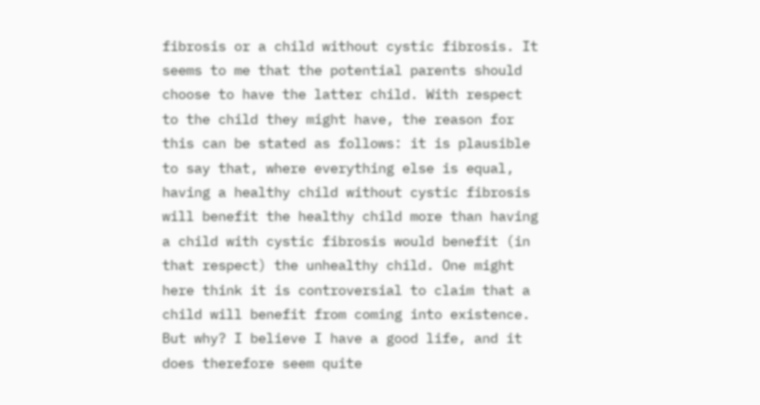fibrosis or a child without cystic fibrosis. It seems to me that the potential parents should choose to have the latter child. With respect to the child they might have, the reason for this can be stated as follows: it is plausible to say that, where everything else is equal, having a healthy child without cystic fibrosis will benefit the healthy child more than having a child with cystic fibrosis would benefit (in that respect) the unhealthy child. One might here think it is controversial to claim that a child will benefit from coming into existence. But why? I believe I have a good life, and it does therefore seem quite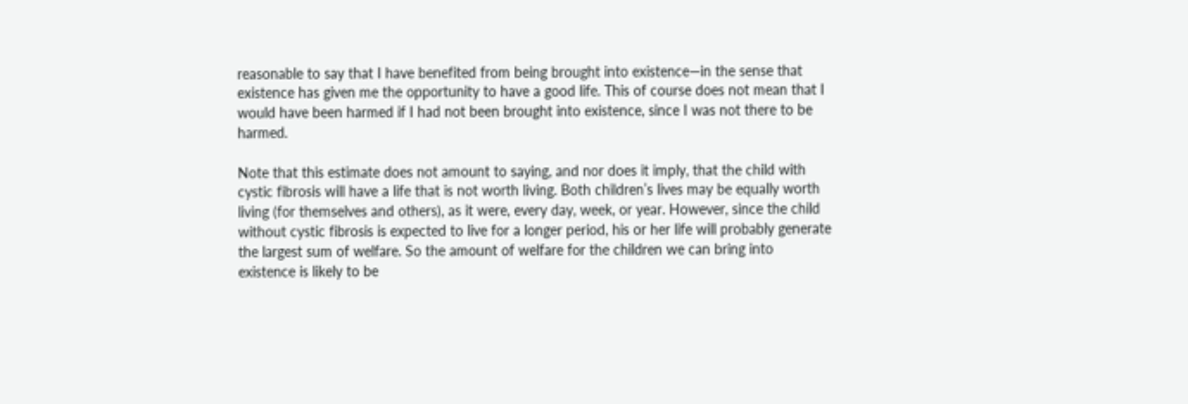reasonable to say that I have benefited from being brought into existence—in the sense that existence has given me the opportunity to have a good life. This of course does not mean that I would have been harmed if I had not been brought into existence, since I was not there to be harmed.

Note that this estimate does not amount to saying, and nor does it imply, that the child with cystic fibrosis will have a life that is not worth living. Both children’s lives may be equally worth living (for themselves and others), as it were, every day, week, or year. However, since the child without cystic fibrosis is expected to live for a longer period, his or her life will probably generate the largest sum of welfare. So the amount of welfare for the children we can bring into existence is likely to be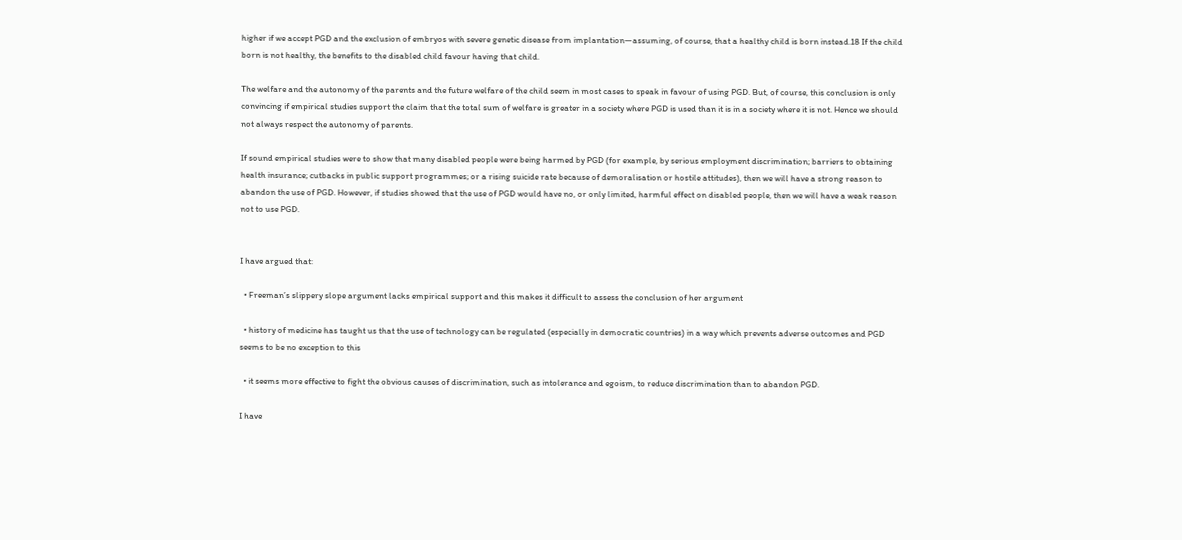higher if we accept PGD and the exclusion of embryos with severe genetic disease from implantation—assuming, of course, that a healthy child is born instead.18 If the child born is not healthy, the benefits to the disabled child favour having that child.

The welfare and the autonomy of the parents and the future welfare of the child seem in most cases to speak in favour of using PGD. But, of course, this conclusion is only convincing if empirical studies support the claim that the total sum of welfare is greater in a society where PGD is used than it is in a society where it is not. Hence we should not always respect the autonomy of parents.

If sound empirical studies were to show that many disabled people were being harmed by PGD (for example, by serious employment discrimination; barriers to obtaining health insurance; cutbacks in public support programmes; or a rising suicide rate because of demoralisation or hostile attitudes), then we will have a strong reason to abandon the use of PGD. However, if studies showed that the use of PGD would have no, or only limited, harmful effect on disabled people, then we will have a weak reason not to use PGD.


I have argued that:

  • Freeman’s slippery slope argument lacks empirical support and this makes it difficult to assess the conclusion of her argument

  • history of medicine has taught us that the use of technology can be regulated (especially in democratic countries) in a way which prevents adverse outcomes and PGD seems to be no exception to this

  • it seems more effective to fight the obvious causes of discrimination, such as intolerance and egoism, to reduce discrimination than to abandon PGD.

I have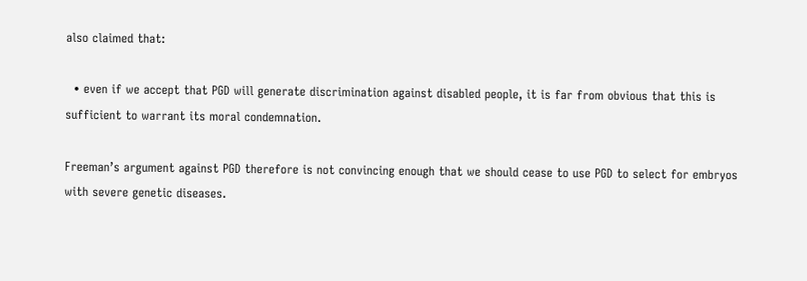also claimed that:

  • even if we accept that PGD will generate discrimination against disabled people, it is far from obvious that this is sufficient to warrant its moral condemnation.

Freeman’s argument against PGD therefore is not convincing enough that we should cease to use PGD to select for embryos with severe genetic diseases.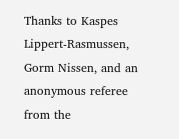Thanks to Kaspes Lippert-Rasmussen, Gorm Nissen, and an anonymous referee from the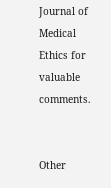Journal of Medical Ethics for valuable comments.


Other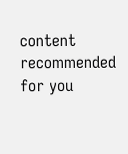content recommended for you